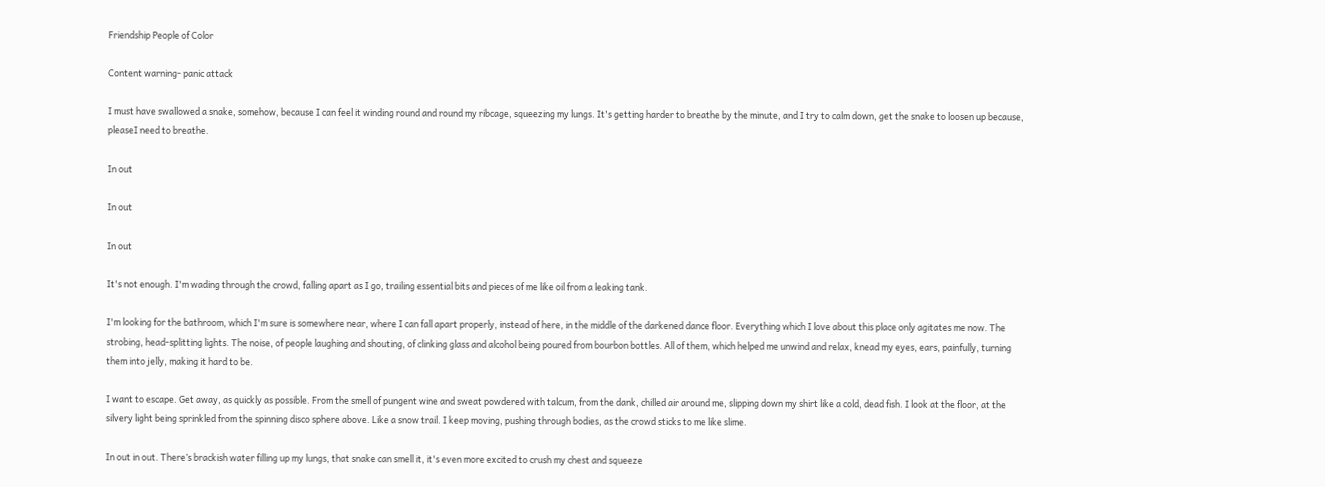Friendship People of Color

Content warning- panic attack

I must have swallowed a snake, somehow, because I can feel it winding round and round my ribcage, squeezing my lungs. It's getting harder to breathe by the minute, and I try to calm down, get the snake to loosen up because, pleaseI need to breathe.

In out

In out

In out

It's not enough. I'm wading through the crowd, falling apart as I go, trailing essential bits and pieces of me like oil from a leaking tank.

I'm looking for the bathroom, which I'm sure is somewhere near, where I can fall apart properly, instead of here, in the middle of the darkened dance floor. Everything which I love about this place only agitates me now. The strobing, head-splitting lights. The noise, of people laughing and shouting, of clinking glass and alcohol being poured from bourbon bottles. All of them, which helped me unwind and relax, knead my eyes, ears, painfully, turning them into jelly, making it hard to be.

I want to escape. Get away, as quickly as possible. From the smell of pungent wine and sweat powdered with talcum, from the dank, chilled air around me, slipping down my shirt like a cold, dead fish. I look at the floor, at the silvery light being sprinkled from the spinning disco sphere above. Like a snow trail. I keep moving, pushing through bodies, as the crowd sticks to me like slime.

In out in out. There’s brackish water filling up my lungs, that snake can smell it, it's even more excited to crush my chest and squeeze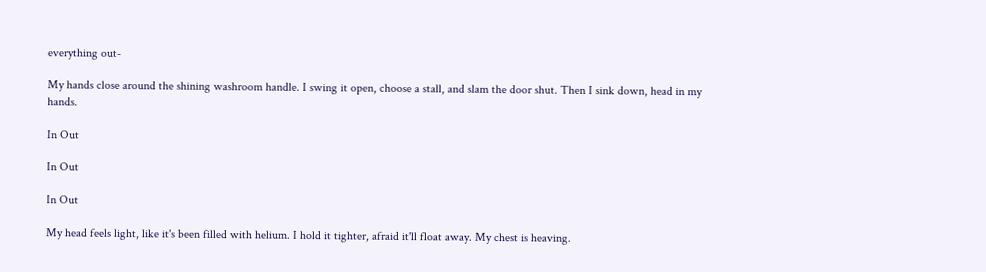everything out-

My hands close around the shining washroom handle. I swing it open, choose a stall, and slam the door shut. Then I sink down, head in my hands.

In Out

In Out

In Out

My head feels light, like it's been filled with helium. I hold it tighter, afraid it'll float away. My chest is heaving.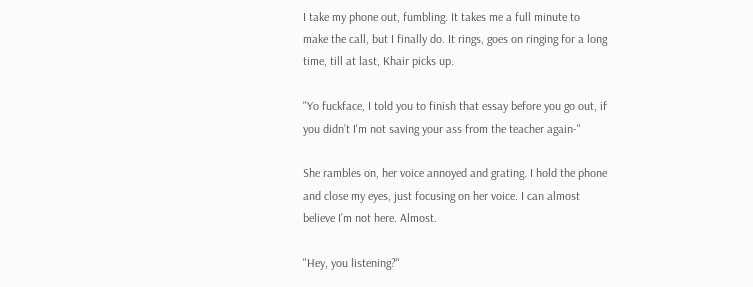I take my phone out, fumbling. It takes me a full minute to make the call, but I finally do. It rings, goes on ringing for a long time, till at last, Khair picks up.

"Yo fuckface, I told you to finish that essay before you go out, if you didn’t I'm not saving your ass from the teacher again-"

She rambles on, her voice annoyed and grating. I hold the phone and close my eyes, just focusing on her voice. I can almost believe I’m not here. Almost.

"Hey, you listening?"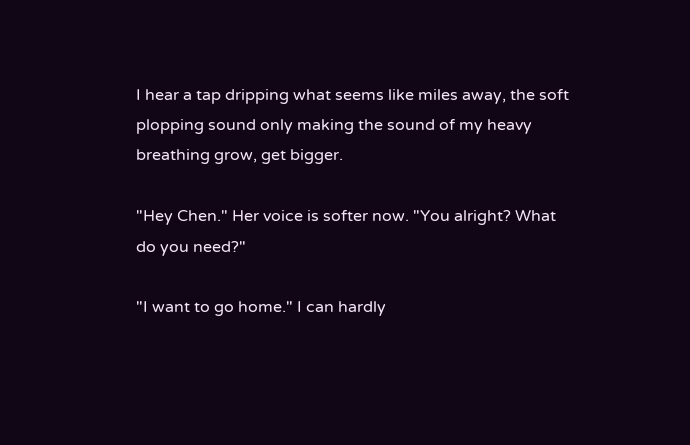I hear a tap dripping what seems like miles away, the soft plopping sound only making the sound of my heavy breathing grow, get bigger.

"Hey Chen." Her voice is softer now. "You alright? What do you need?"

"I want to go home." I can hardly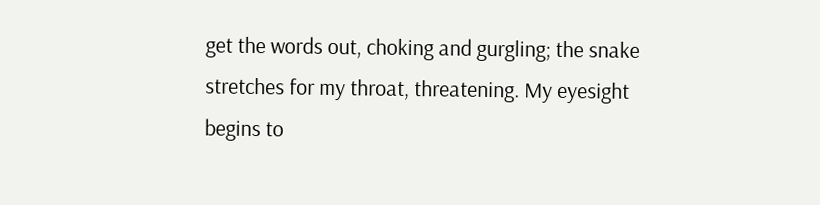get the words out, choking and gurgling; the snake stretches for my throat, threatening. My eyesight begins to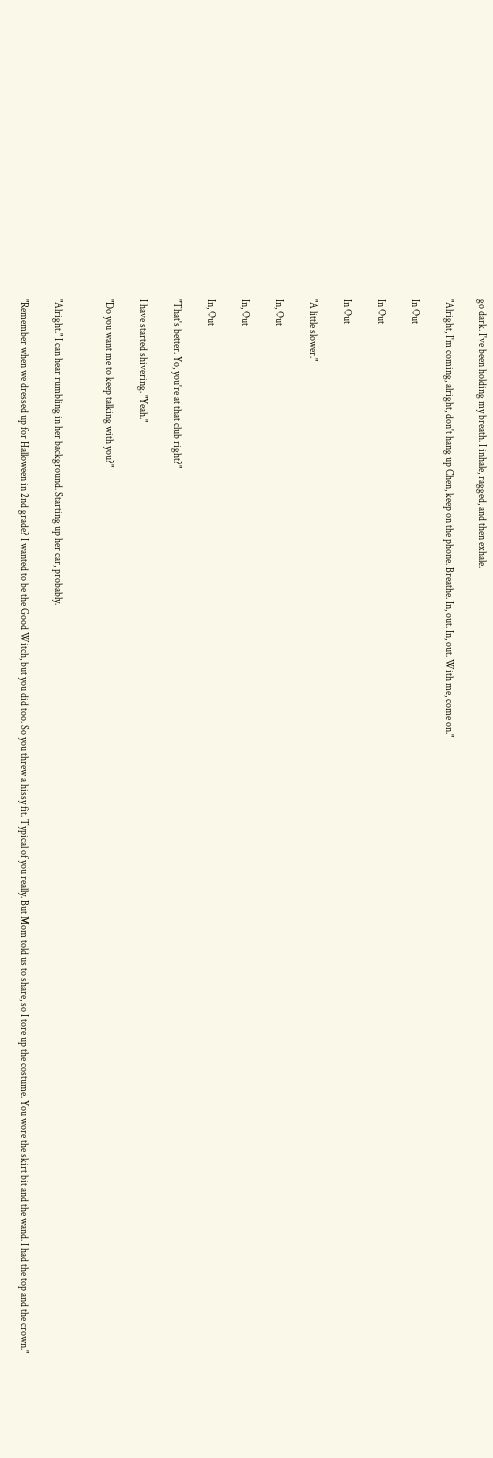go dark. I've been holding my breath. I inhale, ragged, and then exhale.

"Alright, I'm coming, alright, don't hang up Chen, keep on the phone. Breathe. In, out. In, out. With me, come on."

In Out

In Out

In Out

"A little slower."

In, Out

In, Out

In, Out

"That's better. Yo, you're at that club right?"

I have started shivering. "Yeah."

"Do you want me to keep talking with you?"


"Alright." I can hear rumbling in her background. Starting up her car, probably.

"Remember when we dressed up for Halloween in 2nd grade? I wanted to be the Good Witch, but you did too. So you threw a hissy fit. Typical of you really. But Mom told us to share, so I tore up the costume. You wore the skirt bit and the wand. I had the top and the crown."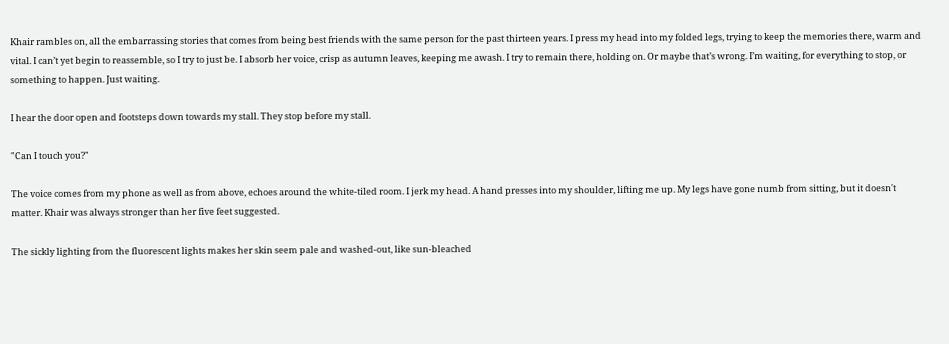Khair rambles on, all the embarrassing stories that comes from being best friends with the same person for the past thirteen years. I press my head into my folded legs, trying to keep the memories there, warm and vital. I can’t yet begin to reassemble, so I try to just be. I absorb her voice, crisp as autumn leaves, keeping me awash. I try to remain there, holding on. Or maybe that’s wrong. I’m waiting, for everything to stop, or something to happen. Just waiting.

I hear the door open and footsteps down towards my stall. They stop before my stall.

"Can I touch you?"

The voice comes from my phone as well as from above, echoes around the white-tiled room. I jerk my head. A hand presses into my shoulder, lifting me up. My legs have gone numb from sitting, but it doesn't matter. Khair was always stronger than her five feet suggested.

The sickly lighting from the fluorescent lights makes her skin seem pale and washed-out, like sun-bleached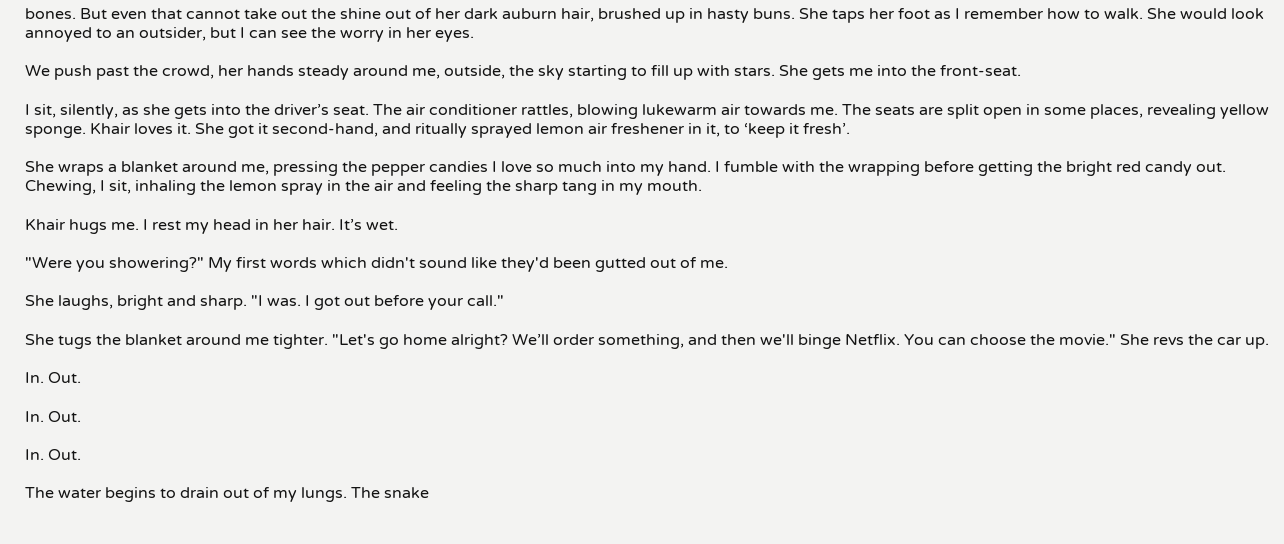bones. But even that cannot take out the shine out of her dark auburn hair, brushed up in hasty buns. She taps her foot as I remember how to walk. She would look annoyed to an outsider, but I can see the worry in her eyes.

We push past the crowd, her hands steady around me, outside, the sky starting to fill up with stars. She gets me into the front-seat.

I sit, silently, as she gets into the driver’s seat. The air conditioner rattles, blowing lukewarm air towards me. The seats are split open in some places, revealing yellow sponge. Khair loves it. She got it second-hand, and ritually sprayed lemon air freshener in it, to ‘keep it fresh’.

She wraps a blanket around me, pressing the pepper candies I love so much into my hand. I fumble with the wrapping before getting the bright red candy out. Chewing, I sit, inhaling the lemon spray in the air and feeling the sharp tang in my mouth.

Khair hugs me. I rest my head in her hair. It’s wet.

"Were you showering?" My first words which didn't sound like they'd been gutted out of me.

She laughs, bright and sharp. "I was. I got out before your call."

She tugs the blanket around me tighter. "Let's go home alright? We’ll order something, and then we'll binge Netflix. You can choose the movie." She revs the car up.

In. Out.

In. Out.

In. Out.

The water begins to drain out of my lungs. The snake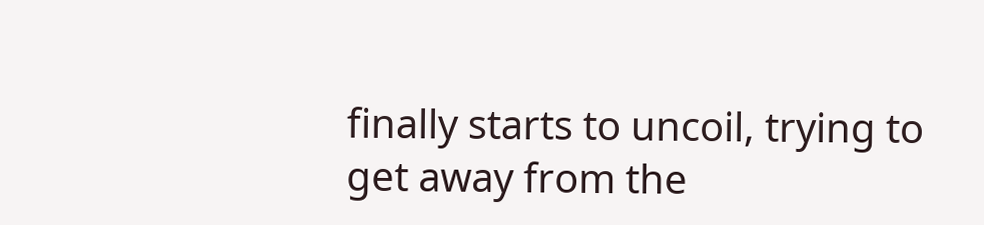finally starts to uncoil, trying to get away from the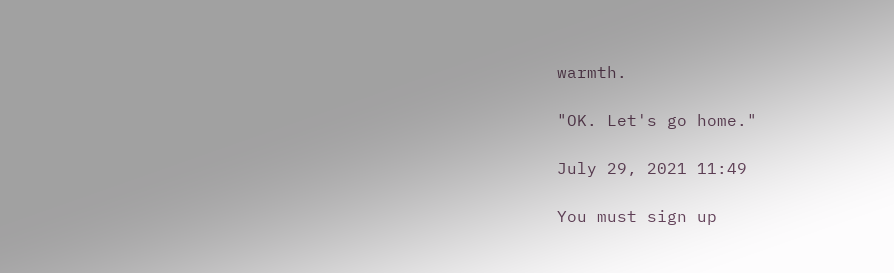warmth.

"OK. Let's go home."

July 29, 2021 11:49

You must sign up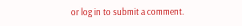or log in to submit a comment.